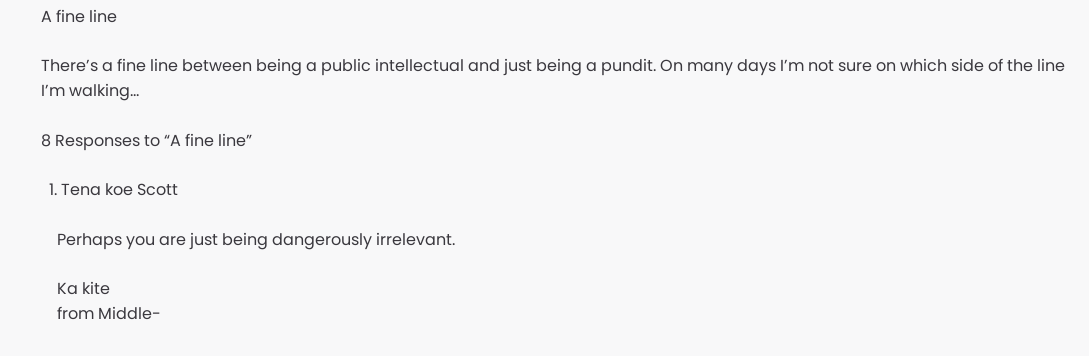A fine line

There’s a fine line between being a public intellectual and just being a pundit. On many days I’m not sure on which side of the line I’m walking…

8 Responses to “A fine line”

  1. Tena koe Scott

    Perhaps you are just being dangerously irrelevant.

    Ka kite
    from Middle-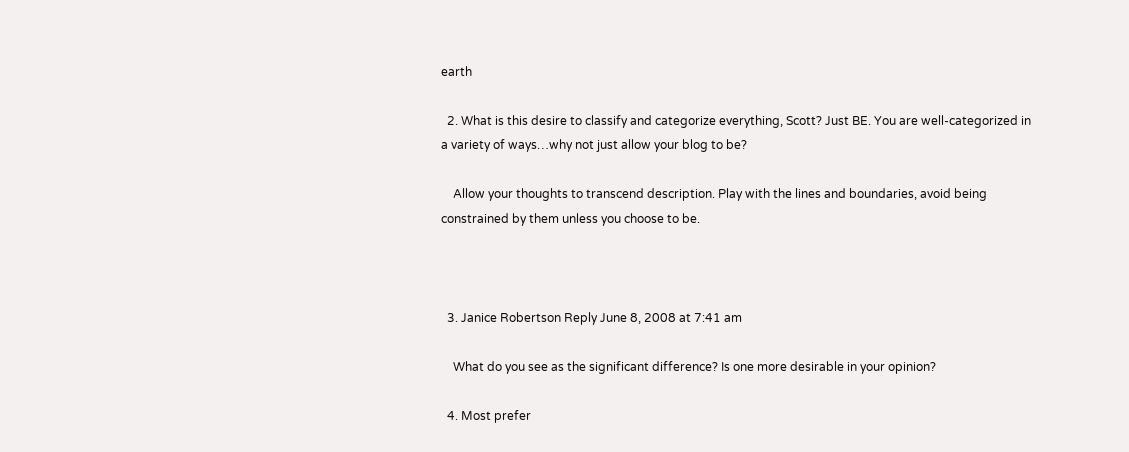earth

  2. What is this desire to classify and categorize everything, Scott? Just BE. You are well-categorized in a variety of ways…why not just allow your blog to be?

    Allow your thoughts to transcend description. Play with the lines and boundaries, avoid being constrained by them unless you choose to be.



  3. Janice Robertson Reply June 8, 2008 at 7:41 am

    What do you see as the significant difference? Is one more desirable in your opinion?

  4. Most prefer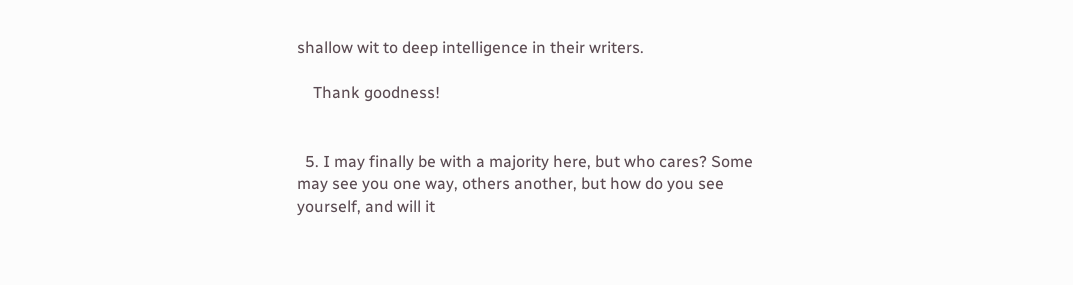shallow wit to deep intelligence in their writers.

    Thank goodness!


  5. I may finally be with a majority here, but who cares? Some may see you one way, others another, but how do you see yourself, and will it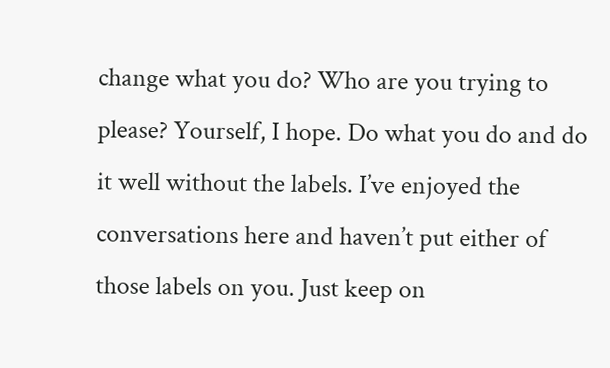change what you do? Who are you trying to please? Yourself, I hope. Do what you do and do it well without the labels. I’ve enjoyed the conversations here and haven’t put either of those labels on you. Just keep on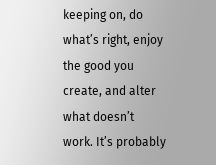keeping on, do what’s right, enjoy the good you create, and alter what doesn’t work. It’s probably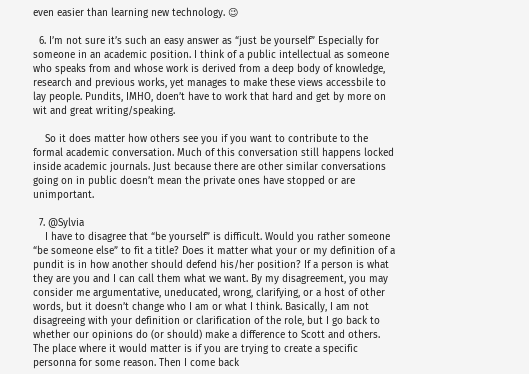even easier than learning new technology. 😉

  6. I’m not sure it’s such an easy answer as “just be yourself” Especially for someone in an academic position. I think of a public intellectual as someone who speaks from and whose work is derived from a deep body of knowledge, research and previous works, yet manages to make these views accessbile to lay people. Pundits, IMHO, doen’t have to work that hard and get by more on wit and great writing/speaking.

    So it does matter how others see you if you want to contribute to the formal academic conversation. Much of this conversation still happens locked inside academic journals. Just because there are other similar conversations going on in public doesn’t mean the private ones have stopped or are unimportant.

  7. @Sylvia
    I have to disagree that “be yourself” is difficult. Would you rather someone “be someone else” to fit a title? Does it matter what your or my definition of a pundit is in how another should defend his/her position? If a person is what they are you and I can call them what we want. By my disagreement, you may consider me argumentative, uneducated, wrong, clarifying, or a host of other words, but it doesn’t change who I am or what I think. Basically, I am not disagreeing with your definition or clarification of the role, but I go back to whether our opinions do (or should) make a difference to Scott and others. The place where it would matter is if you are trying to create a specific personna for some reason. Then I come back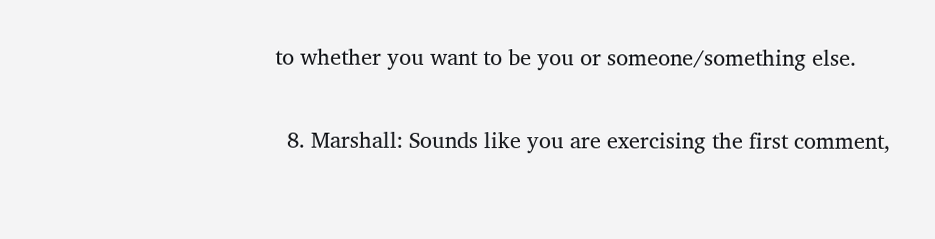to whether you want to be you or someone/something else.

  8. Marshall: Sounds like you are exercising the first comment,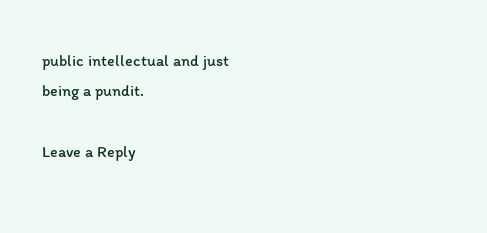public intellectual and just being a pundit.

Leave a Reply